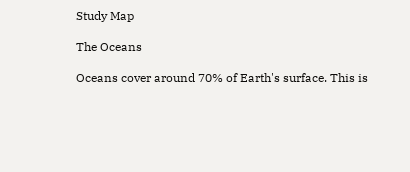Study Map

The Oceans

Oceans cover around 70% of Earth's surface. This is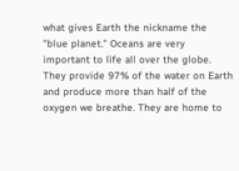what gives Earth the nickname the "blue planet." Oceans are very important to life all over the globe. They provide 97% of the water on Earth and produce more than half of the oxygen we breathe. They are home to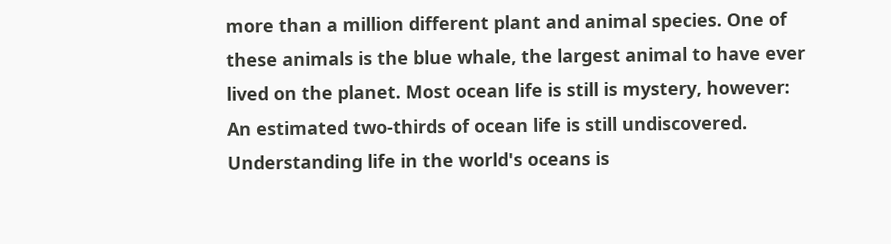more than a million different plant and animal species. One of these animals is the blue whale, the largest animal to have ever lived on the planet. Most ocean life is still is mystery, however: An estimated two-thirds of ocean life is still undiscovered. Understanding life in the world's oceans is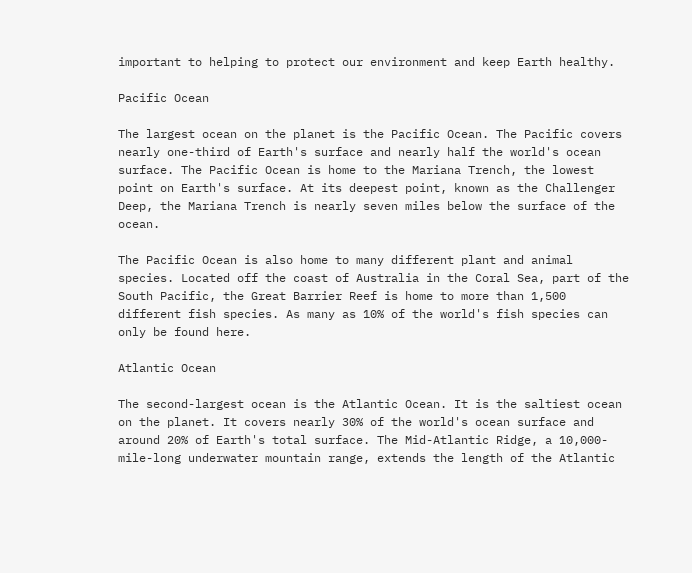important to helping to protect our environment and keep Earth healthy.

Pacific Ocean

The largest ocean on the planet is the Pacific Ocean. The Pacific covers nearly one-third of Earth's surface and nearly half the world's ocean surface. The Pacific Ocean is home to the Mariana Trench, the lowest point on Earth's surface. At its deepest point, known as the Challenger Deep, the Mariana Trench is nearly seven miles below the surface of the ocean.

The Pacific Ocean is also home to many different plant and animal species. Located off the coast of Australia in the Coral Sea, part of the South Pacific, the Great Barrier Reef is home to more than 1,500 different fish species. As many as 10% of the world's fish species can only be found here.

Atlantic Ocean

The second-largest ocean is the Atlantic Ocean. It is the saltiest ocean on the planet. It covers nearly 30% of the world's ocean surface and around 20% of Earth's total surface. The Mid-Atlantic Ridge, a 10,000-mile-long underwater mountain range, extends the length of the Atlantic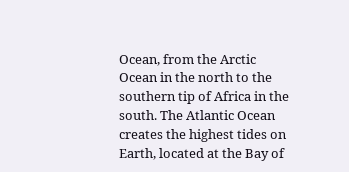Ocean, from the Arctic Ocean in the north to the southern tip of Africa in the south. The Atlantic Ocean creates the highest tides on Earth, located at the Bay of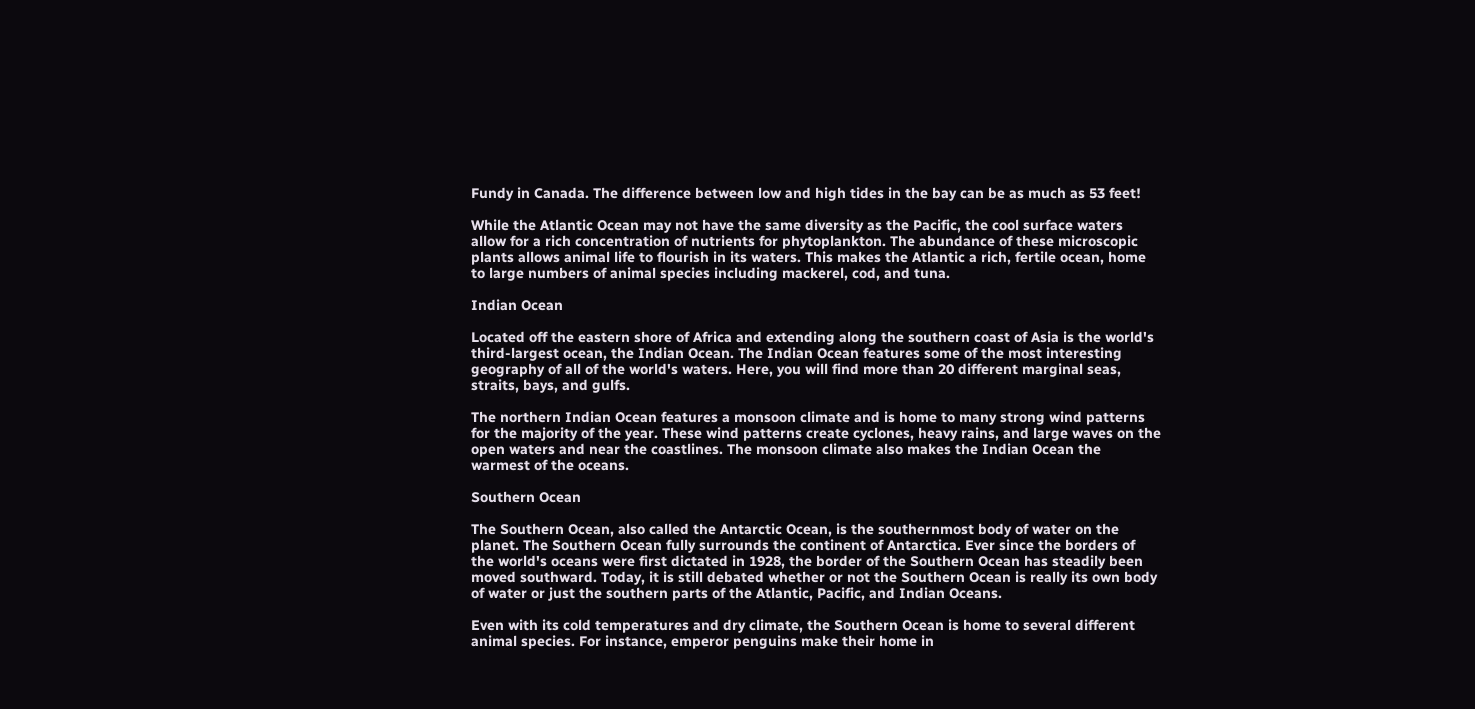Fundy in Canada. The difference between low and high tides in the bay can be as much as 53 feet!

While the Atlantic Ocean may not have the same diversity as the Pacific, the cool surface waters allow for a rich concentration of nutrients for phytoplankton. The abundance of these microscopic plants allows animal life to flourish in its waters. This makes the Atlantic a rich, fertile ocean, home to large numbers of animal species including mackerel, cod, and tuna.

Indian Ocean

Located off the eastern shore of Africa and extending along the southern coast of Asia is the world's third-largest ocean, the Indian Ocean. The Indian Ocean features some of the most interesting geography of all of the world's waters. Here, you will find more than 20 different marginal seas, straits, bays, and gulfs.

The northern Indian Ocean features a monsoon climate and is home to many strong wind patterns for the majority of the year. These wind patterns create cyclones, heavy rains, and large waves on the open waters and near the coastlines. The monsoon climate also makes the Indian Ocean the warmest of the oceans.

Southern Ocean

The Southern Ocean, also called the Antarctic Ocean, is the southernmost body of water on the planet. The Southern Ocean fully surrounds the continent of Antarctica. Ever since the borders of the world's oceans were first dictated in 1928, the border of the Southern Ocean has steadily been moved southward. Today, it is still debated whether or not the Southern Ocean is really its own body of water or just the southern parts of the Atlantic, Pacific, and Indian Oceans.

Even with its cold temperatures and dry climate, the Southern Ocean is home to several different animal species. For instance, emperor penguins make their home in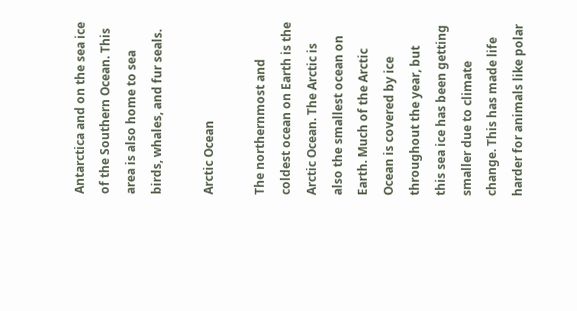Antarctica and on the sea ice of the Southern Ocean. This area is also home to sea birds, whales, and fur seals.

Arctic Ocean

The northernmost and coldest ocean on Earth is the Arctic Ocean. The Arctic is also the smallest ocean on Earth. Much of the Arctic Ocean is covered by ice throughout the year, but this sea ice has been getting smaller due to climate change. This has made life harder for animals like polar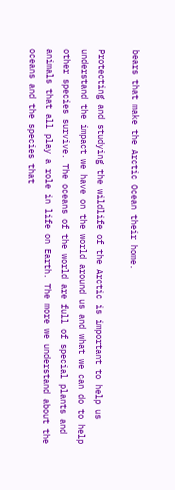bears that make the Arctic Ocean their home.

Protecting and studying the wildlife of the Arctic is important to help us understand the impact we have on the world around us and what we can do to help other species survive. The oceans of the world are full of special plants and animals that all play a role in life on Earth. The more we understand about the oceans and the species that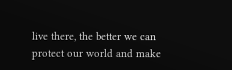live there, the better we can protect our world and make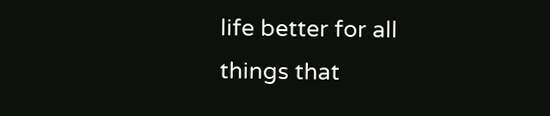life better for all things that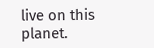live on this planet.